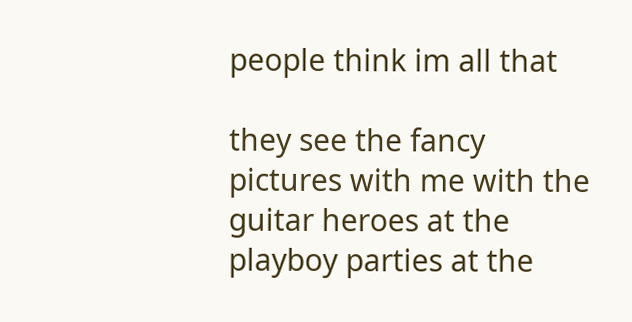people think im all that

they see the fancy pictures with me with the guitar heroes at the playboy parties at the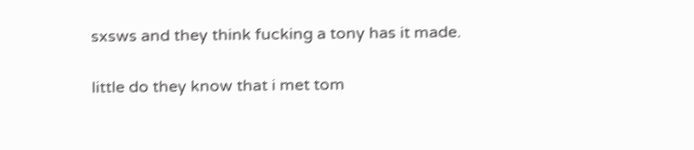sxsws and they think fucking a tony has it made.

little do they know that i met tom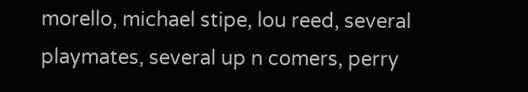morello, michael stipe, lou reed, several playmates, several up n comers, perry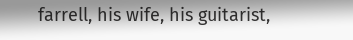farrell, his wife, his guitarist,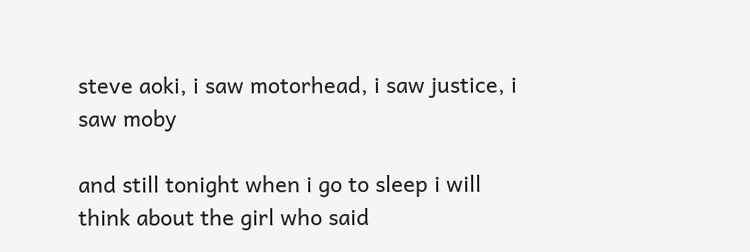steve aoki, i saw motorhead, i saw justice, i saw moby

and still tonight when i go to sleep i will think about the girl who said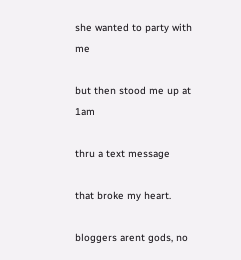she wanted to party with me

but then stood me up at 1am

thru a text message

that broke my heart.

bloggers arent gods, no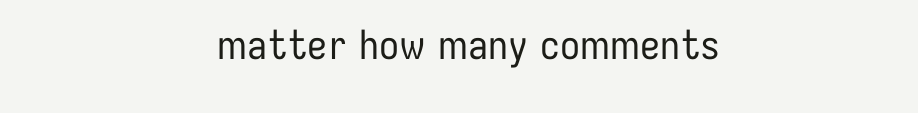matter how many comments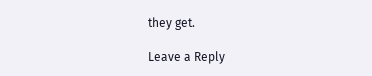they get.

Leave a Reply